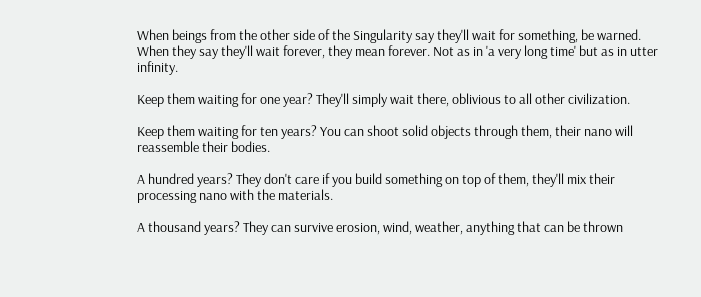When beings from the other side of the Singularity say they'll wait for something, be warned. When they say they'll wait forever, they mean forever. Not as in 'a very long time' but as in utter infinity.

Keep them waiting for one year? They'll simply wait there, oblivious to all other civilization.

Keep them waiting for ten years? You can shoot solid objects through them, their nano will reassemble their bodies.

A hundred years? They don't care if you build something on top of them, they'll mix their processing nano with the materials.

A thousand years? They can survive erosion, wind, weather, anything that can be thrown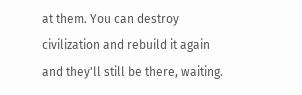at them. You can destroy civilization and rebuild it again and they'll still be there, waiting.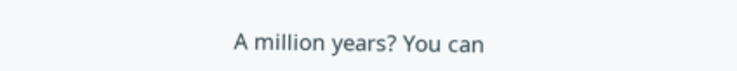A million years? You can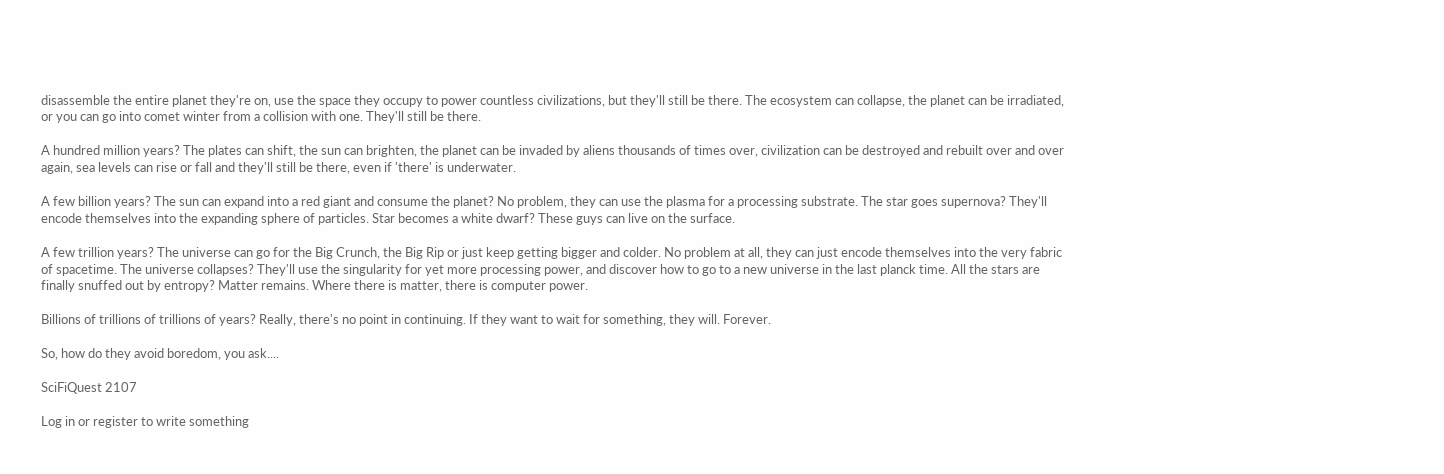disassemble the entire planet they're on, use the space they occupy to power countless civilizations, but they'll still be there. The ecosystem can collapse, the planet can be irradiated, or you can go into comet winter from a collision with one. They'll still be there.

A hundred million years? The plates can shift, the sun can brighten, the planet can be invaded by aliens thousands of times over, civilization can be destroyed and rebuilt over and over again, sea levels can rise or fall and they'll still be there, even if 'there' is underwater.

A few billion years? The sun can expand into a red giant and consume the planet? No problem, they can use the plasma for a processing substrate. The star goes supernova? They'll encode themselves into the expanding sphere of particles. Star becomes a white dwarf? These guys can live on the surface.

A few trillion years? The universe can go for the Big Crunch, the Big Rip or just keep getting bigger and colder. No problem at all, they can just encode themselves into the very fabric of spacetime. The universe collapses? They'll use the singularity for yet more processing power, and discover how to go to a new universe in the last planck time. All the stars are finally snuffed out by entropy? Matter remains. Where there is matter, there is computer power.

Billions of trillions of trillions of years? Really, there's no point in continuing. If they want to wait for something, they will. Forever.

So, how do they avoid boredom, you ask....

SciFiQuest 2107

Log in or register to write something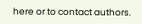here or to contact authors.